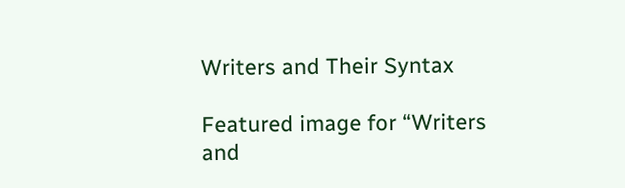Writers and Their Syntax

Featured image for “Writers and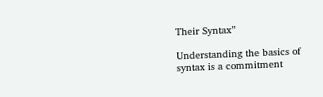Their Syntax”

Understanding the basics of syntax is a commitment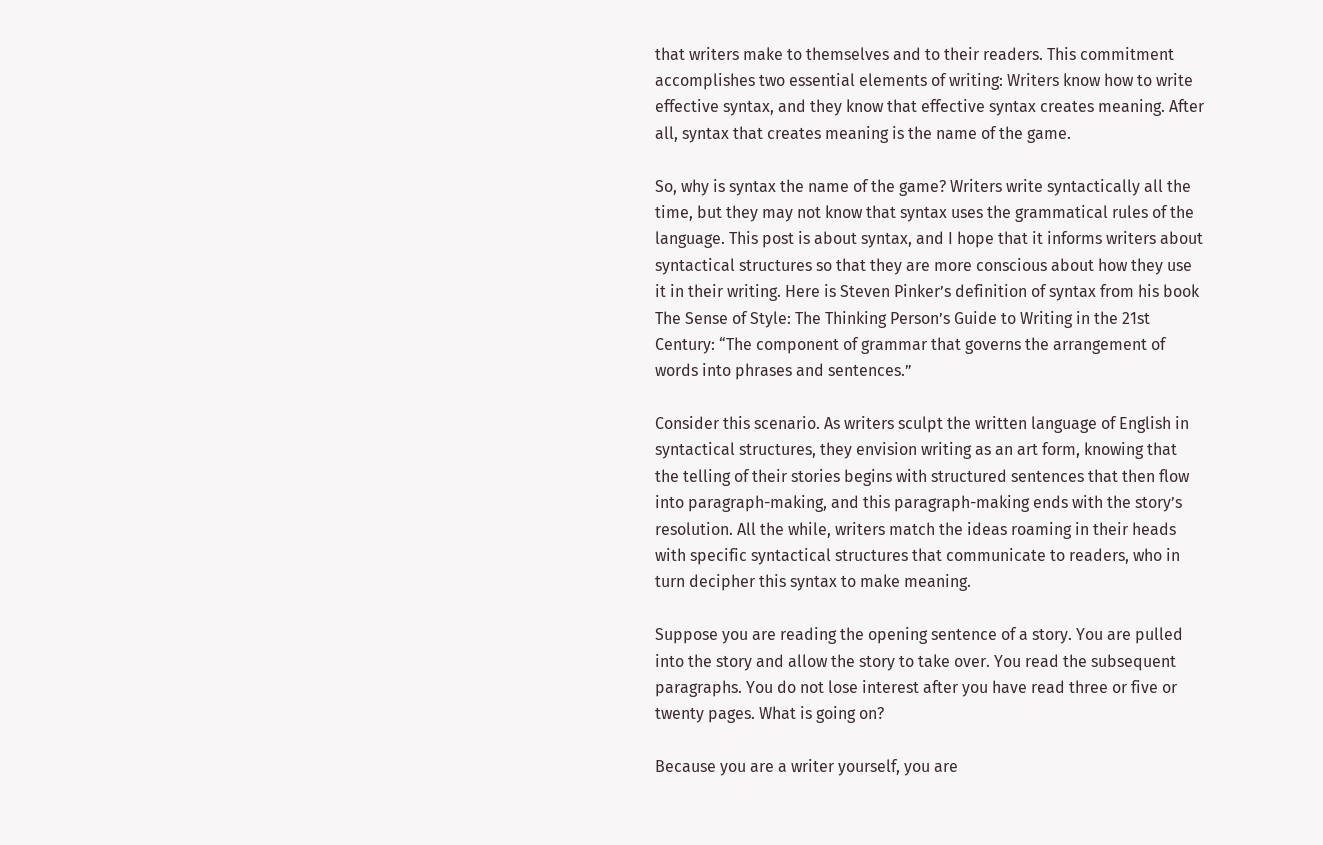that writers make to themselves and to their readers. This commitment accomplishes two essential elements of writing: Writers know how to write effective syntax, and they know that effective syntax creates meaning. After all, syntax that creates meaning is the name of the game.

So, why is syntax the name of the game? Writers write syntactically all the time, but they may not know that syntax uses the grammatical rules of the language. This post is about syntax, and I hope that it informs writers about syntactical structures so that they are more conscious about how they use it in their writing. Here is Steven Pinker’s definition of syntax from his book The Sense of Style: The Thinking Person’s Guide to Writing in the 21st Century: “The component of grammar that governs the arrangement of words into phrases and sentences.”

Consider this scenario. As writers sculpt the written language of English in syntactical structures, they envision writing as an art form, knowing that the telling of their stories begins with structured sentences that then flow into paragraph-making, and this paragraph-making ends with the story’s resolution. All the while, writers match the ideas roaming in their heads with specific syntactical structures that communicate to readers, who in turn decipher this syntax to make meaning.

Suppose you are reading the opening sentence of a story. You are pulled into the story and allow the story to take over. You read the subsequent paragraphs. You do not lose interest after you have read three or five or twenty pages. What is going on?

Because you are a writer yourself, you are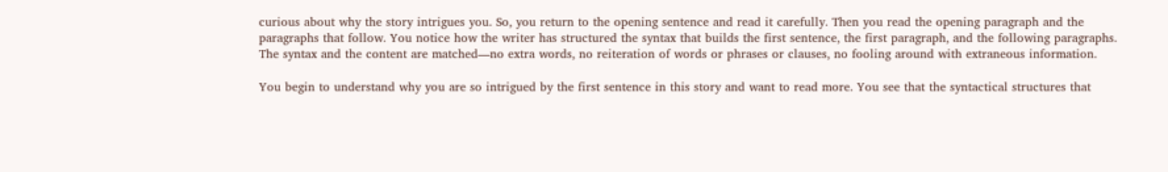curious about why the story intrigues you. So, you return to the opening sentence and read it carefully. Then you read the opening paragraph and the paragraphs that follow. You notice how the writer has structured the syntax that builds the first sentence, the first paragraph, and the following paragraphs. The syntax and the content are matched—no extra words, no reiteration of words or phrases or clauses, no fooling around with extraneous information.

You begin to understand why you are so intrigued by the first sentence in this story and want to read more. You see that the syntactical structures that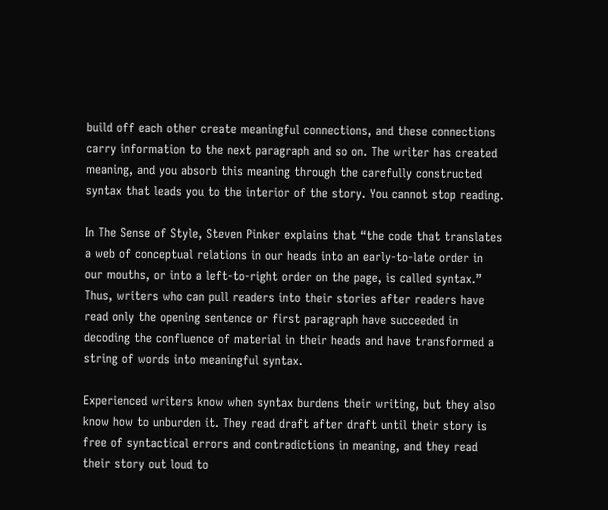build off each other create meaningful connections, and these connections carry information to the next paragraph and so on. The writer has created meaning, and you absorb this meaning through the carefully constructed syntax that leads you to the interior of the story. You cannot stop reading.

In The Sense of Style, Steven Pinker explains that “the code that translates a web of conceptual relations in our heads into an early-to-late order in our mouths, or into a left-to-right order on the page, is called syntax.” Thus, writers who can pull readers into their stories after readers have read only the opening sentence or first paragraph have succeeded in decoding the confluence of material in their heads and have transformed a string of words into meaningful syntax.

Experienced writers know when syntax burdens their writing, but they also know how to unburden it. They read draft after draft until their story is free of syntactical errors and contradictions in meaning, and they read their story out loud to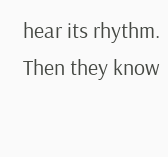hear its rhythm. Then they know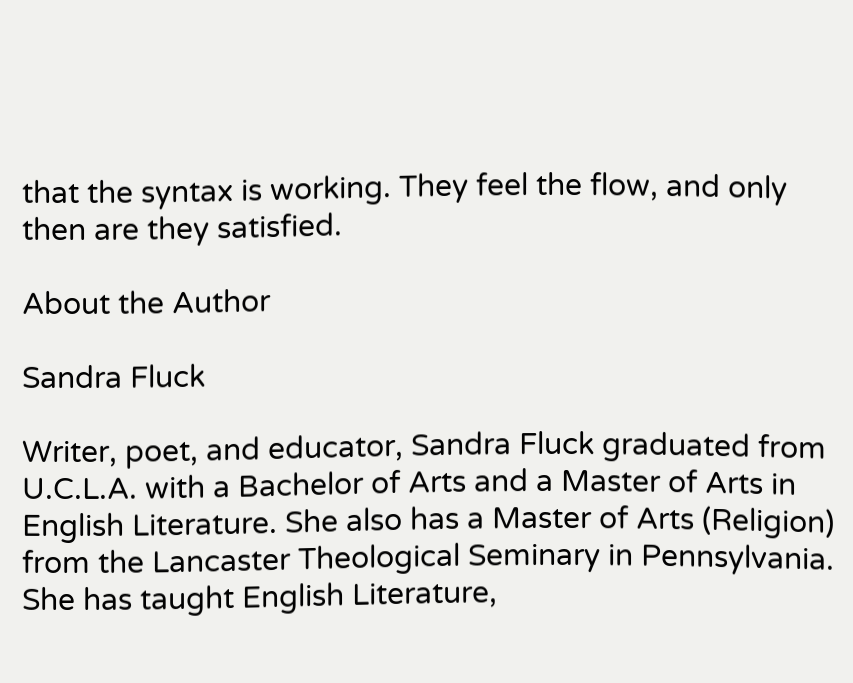that the syntax is working. They feel the flow, and only then are they satisfied.

About the Author

Sandra Fluck

Writer, poet, and educator, Sandra Fluck graduated from U.C.L.A. with a Bachelor of Arts and a Master of Arts in English Literature. She also has a Master of Arts (Religion) from the Lancaster Theological Seminary in Pennsylvania. She has taught English Literature,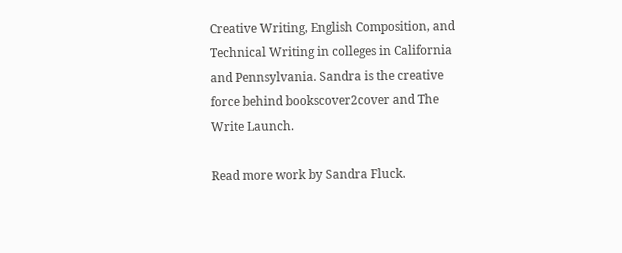Creative Writing, English Composition, and Technical Writing in colleges in California and Pennsylvania. Sandra is the creative force behind bookscover2cover and The Write Launch.

Read more work by Sandra Fluck.